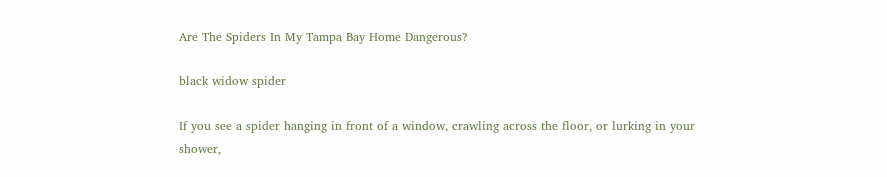Are The Spiders In My Tampa Bay Home Dangerous?

black widow spider

If you see a spider hanging in front of a window, crawling across the floor, or lurking in your shower,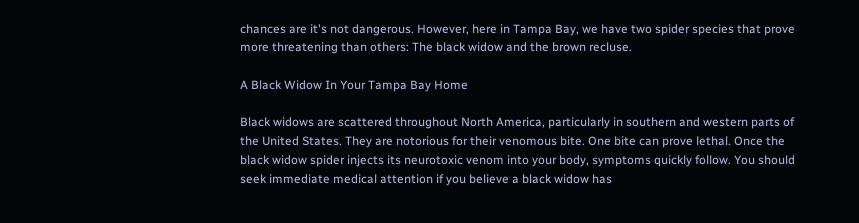chances are it's not dangerous. However, here in Tampa Bay, we have two spider species that prove more threatening than others: The black widow and the brown recluse.

A Black Widow In Your Tampa Bay Home

Black widows are scattered throughout North America, particularly in southern and western parts of the United States. They are notorious for their venomous bite. One bite can prove lethal. Once the black widow spider injects its neurotoxic venom into your body, symptoms quickly follow. You should seek immediate medical attention if you believe a black widow has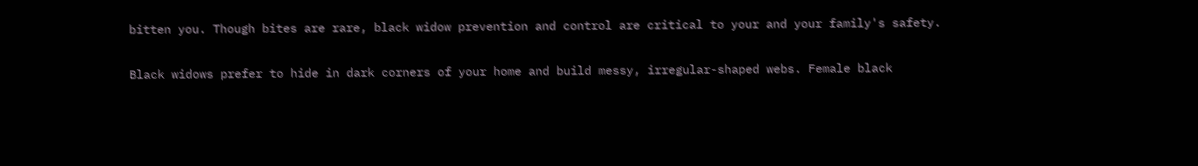bitten you. Though bites are rare, black widow prevention and control are critical to your and your family's safety.

Black widows prefer to hide in dark corners of your home and build messy, irregular-shaped webs. Female black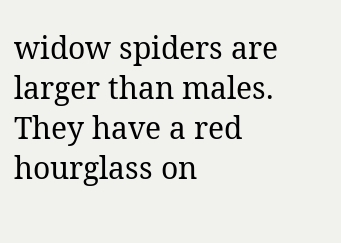widow spiders are larger than males. They have a red hourglass on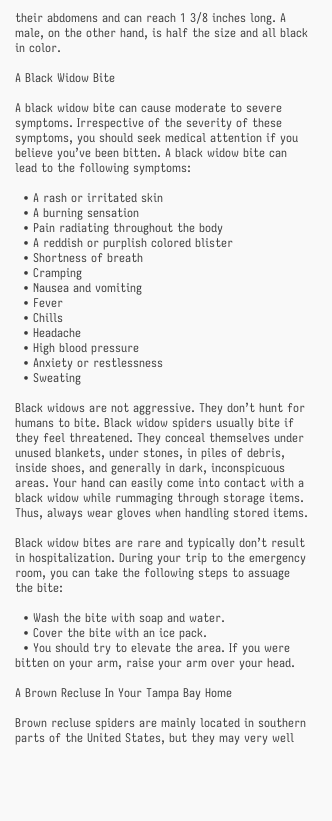their abdomens and can reach 1 3/8 inches long. A male, on the other hand, is half the size and all black in color.

A Black Widow Bite

A black widow bite can cause moderate to severe symptoms. Irrespective of the severity of these symptoms, you should seek medical attention if you believe you’ve been bitten. A black widow bite can lead to the following symptoms:

  • A rash or irritated skin
  • A burning sensation
  • Pain radiating throughout the body
  • A reddish or purplish colored blister
  • Shortness of breath
  • Cramping
  • Nausea and vomiting
  • Fever
  • Chills
  • Headache
  • High blood pressure
  • Anxiety or restlessness
  • Sweating

Black widows are not aggressive. They don’t hunt for humans to bite. Black widow spiders usually bite if they feel threatened. They conceal themselves under unused blankets, under stones, in piles of debris, inside shoes, and generally in dark, inconspicuous areas. Your hand can easily come into contact with a black widow while rummaging through storage items. Thus, always wear gloves when handling stored items.

Black widow bites are rare and typically don’t result in hospitalization. During your trip to the emergency room, you can take the following steps to assuage the bite:

  • Wash the bite with soap and water.
  • Cover the bite with an ice pack.
  • You should try to elevate the area. If you were bitten on your arm, raise your arm over your head.

A Brown Recluse In Your Tampa Bay Home

Brown recluse spiders are mainly located in southern parts of the United States, but they may very well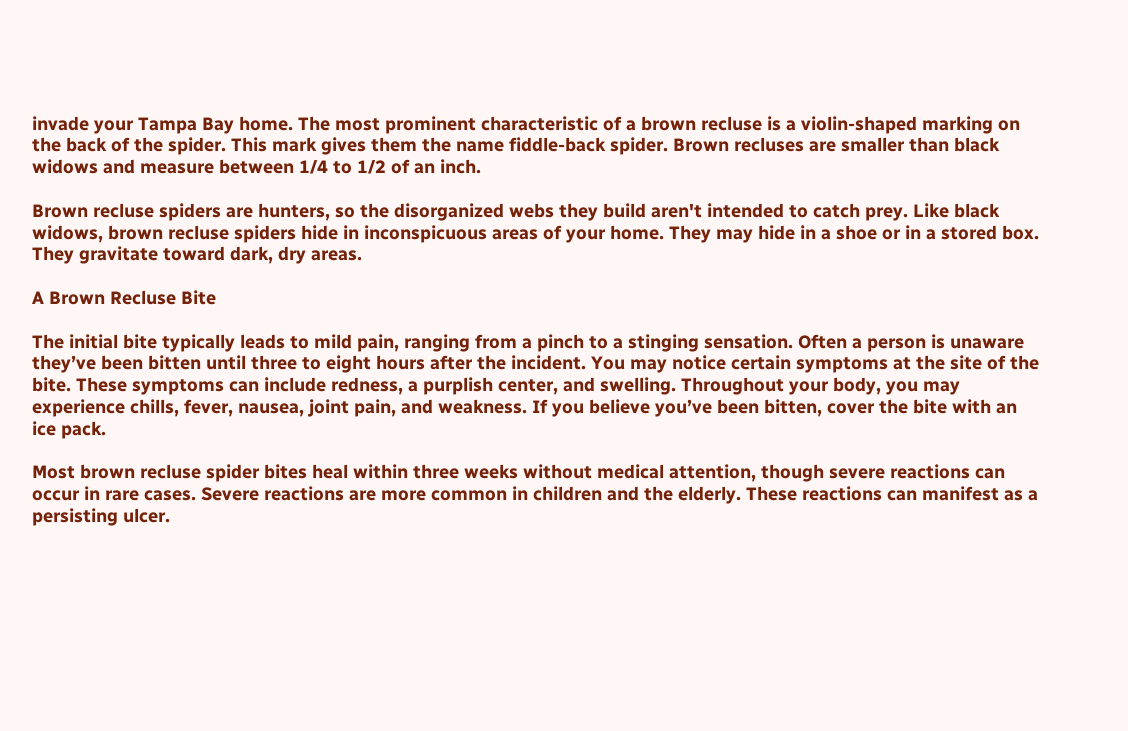invade your Tampa Bay home. The most prominent characteristic of a brown recluse is a violin-shaped marking on the back of the spider. This mark gives them the name fiddle-back spider. Brown recluses are smaller than black widows and measure between 1/4 to 1/2 of an inch.

Brown recluse spiders are hunters, so the disorganized webs they build aren't intended to catch prey. Like black widows, brown recluse spiders hide in inconspicuous areas of your home. They may hide in a shoe or in a stored box. They gravitate toward dark, dry areas.

A Brown Recluse Bite

The initial bite typically leads to mild pain, ranging from a pinch to a stinging sensation. Often a person is unaware they’ve been bitten until three to eight hours after the incident. You may notice certain symptoms at the site of the bite. These symptoms can include redness, a purplish center, and swelling. Throughout your body, you may experience chills, fever, nausea, joint pain, and weakness. If you believe you’ve been bitten, cover the bite with an ice pack.

Most brown recluse spider bites heal within three weeks without medical attention, though severe reactions can occur in rare cases. Severe reactions are more common in children and the elderly. These reactions can manifest as a persisting ulcer.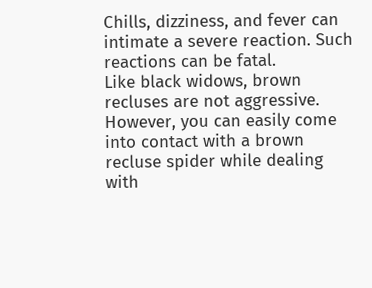Chills, dizziness, and fever can intimate a severe reaction. Such reactions can be fatal.
Like black widows, brown recluses are not aggressive. However, you can easily come into contact with a brown recluse spider while dealing with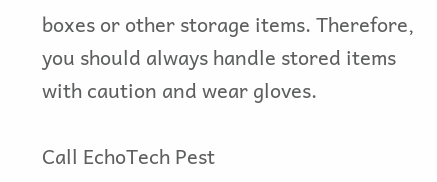boxes or other storage items. Therefore, you should always handle stored items with caution and wear gloves.

Call EchoTech Pest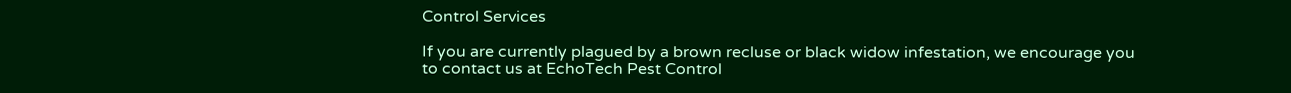Control Services

If you are currently plagued by a brown recluse or black widow infestation, we encourage you to contact us at EchoTech Pest Control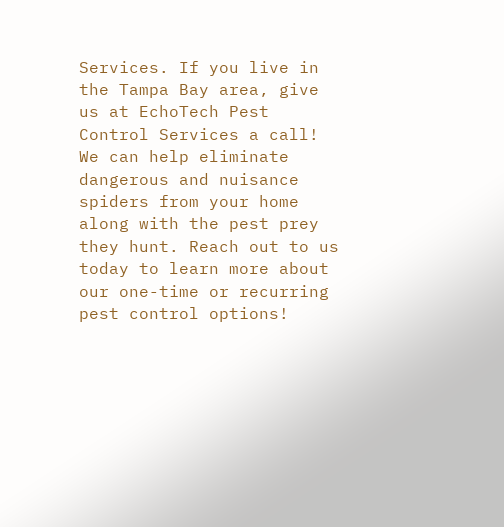Services. If you live in the Tampa Bay area, give us at EchoTech Pest Control Services a call! We can help eliminate dangerous and nuisance spiders from your home along with the pest prey they hunt. Reach out to us today to learn more about our one-time or recurring pest control options!